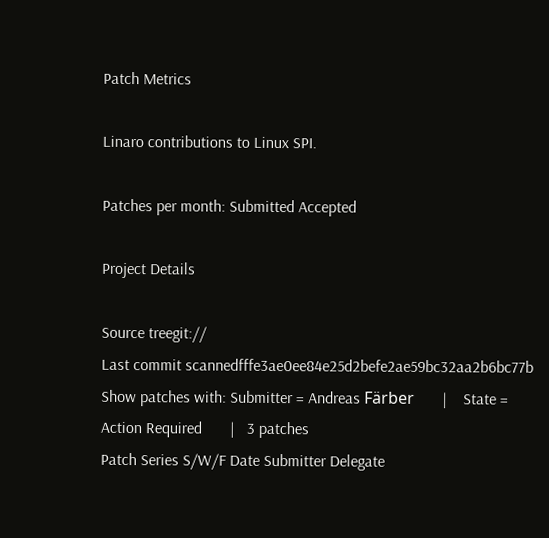Patch Metrics

Linaro contributions to Linux SPI.

Patches per month: Submitted Accepted

Project Details

Source treegit://
Last commit scannedfffe3ae0ee84e25d2befe2ae59bc32aa2b6bc77b
Show patches with: Submitter = Andreas Färber       |    State = Action Required       |   3 patches
Patch Series S/W/F Date Submitter Delegate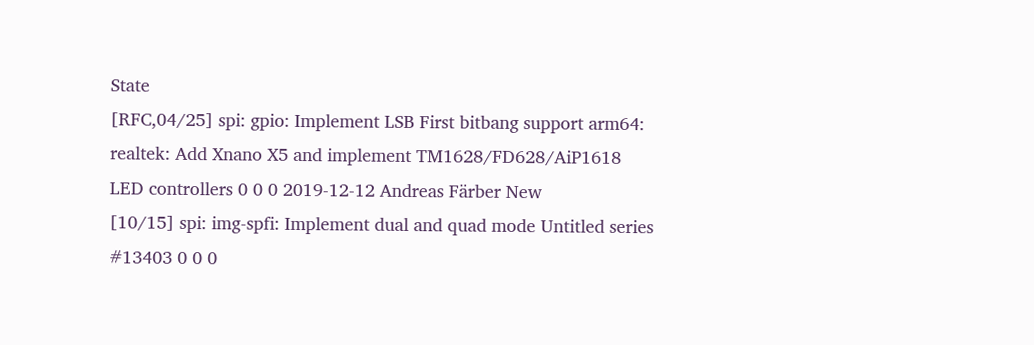State
[RFC,04/25] spi: gpio: Implement LSB First bitbang support arm64: realtek: Add Xnano X5 and implement TM1628/FD628/AiP1618 LED controllers 0 0 0 2019-12-12 Andreas Färber New
[10/15] spi: img-spfi: Implement dual and quad mode Untitled series #13403 0 0 0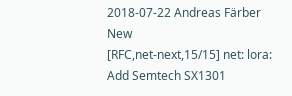2018-07-22 Andreas Färber New
[RFC,net-next,15/15] net: lora: Add Semtech SX1301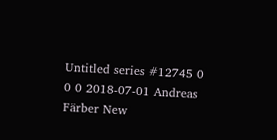Untitled series #12745 0 0 0 2018-07-01 Andreas Färber New